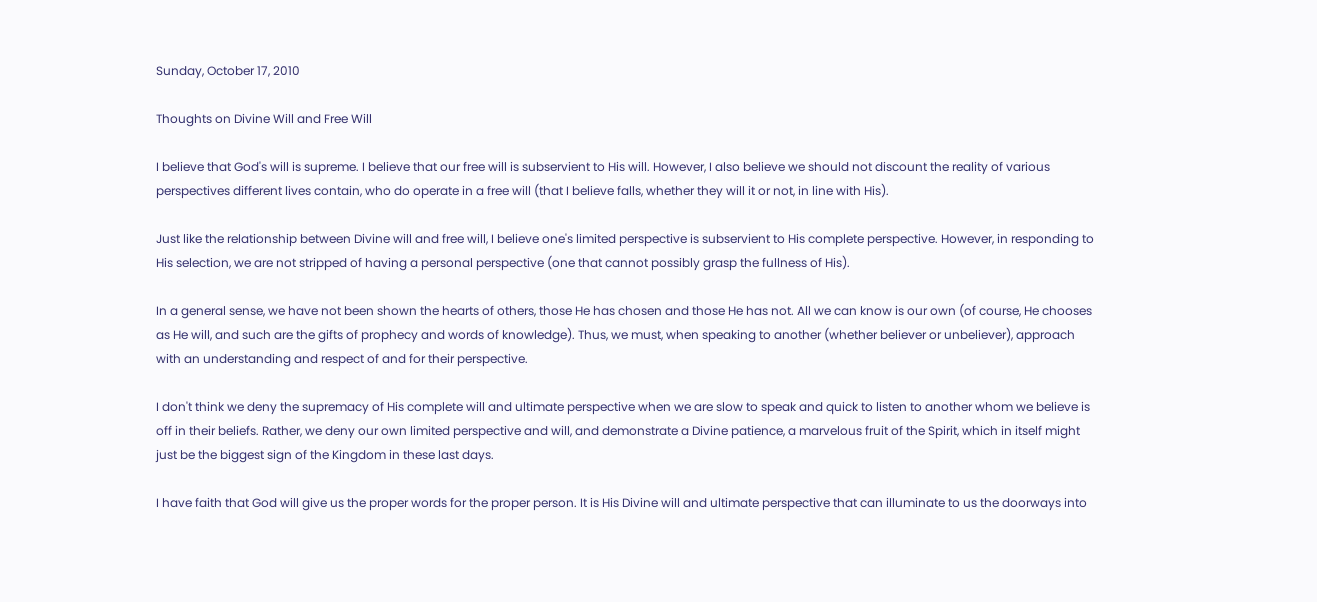Sunday, October 17, 2010

Thoughts on Divine Will and Free Will

I believe that God's will is supreme. I believe that our free will is subservient to His will. However, I also believe we should not discount the reality of various perspectives different lives contain, who do operate in a free will (that I believe falls, whether they will it or not, in line with His).

Just like the relationship between Divine will and free will, I believe one's limited perspective is subservient to His complete perspective. However, in responding to His selection, we are not stripped of having a personal perspective (one that cannot possibly grasp the fullness of His).

In a general sense, we have not been shown the hearts of others, those He has chosen and those He has not. All we can know is our own (of course, He chooses as He will, and such are the gifts of prophecy and words of knowledge). Thus, we must, when speaking to another (whether believer or unbeliever), approach with an understanding and respect of and for their perspective.

I don't think we deny the supremacy of His complete will and ultimate perspective when we are slow to speak and quick to listen to another whom we believe is off in their beliefs. Rather, we deny our own limited perspective and will, and demonstrate a Divine patience, a marvelous fruit of the Spirit, which in itself might just be the biggest sign of the Kingdom in these last days.

I have faith that God will give us the proper words for the proper person. It is His Divine will and ultimate perspective that can illuminate to us the doorways into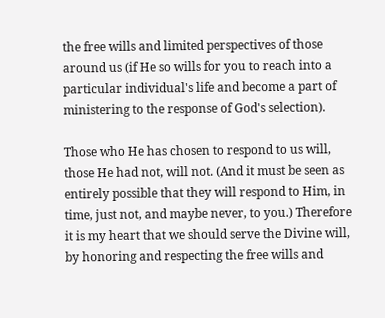the free wills and limited perspectives of those around us (if He so wills for you to reach into a particular individual's life and become a part of ministering to the response of God's selection).

Those who He has chosen to respond to us will, those He had not, will not. (And it must be seen as entirely possible that they will respond to Him, in time, just not, and maybe never, to you.) Therefore it is my heart that we should serve the Divine will, by honoring and respecting the free wills and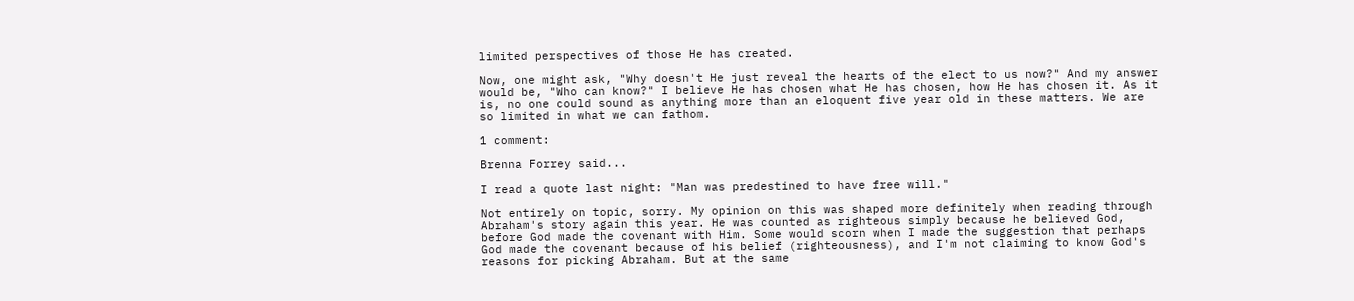limited perspectives of those He has created.

Now, one might ask, "Why doesn't He just reveal the hearts of the elect to us now?" And my answer would be, "Who can know?" I believe He has chosen what He has chosen, how He has chosen it. As it is, no one could sound as anything more than an eloquent five year old in these matters. We are so limited in what we can fathom.

1 comment:

Brenna Forrey said...

I read a quote last night: "Man was predestined to have free will."

Not entirely on topic, sorry. My opinion on this was shaped more definitely when reading through Abraham's story again this year. He was counted as righteous simply because he believed God, before God made the covenant with Him. Some would scorn when I made the suggestion that perhaps God made the covenant because of his belief (righteousness), and I'm not claiming to know God's reasons for picking Abraham. But at the same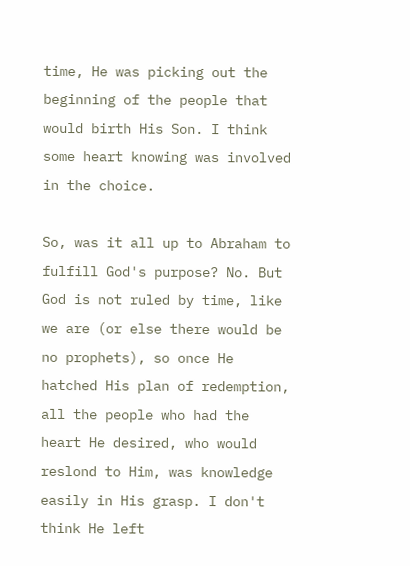time, He was picking out the beginning of the people that would birth His Son. I think some heart knowing was involved in the choice.

So, was it all up to Abraham to fulfill God's purpose? No. But God is not ruled by time, like we are (or else there would be no prophets), so once He hatched His plan of redemption, all the people who had the heart He desired, who would reslond to Him, was knowledge easily in His grasp. I don't think He left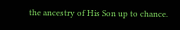the ancestry of His Son up to chance.